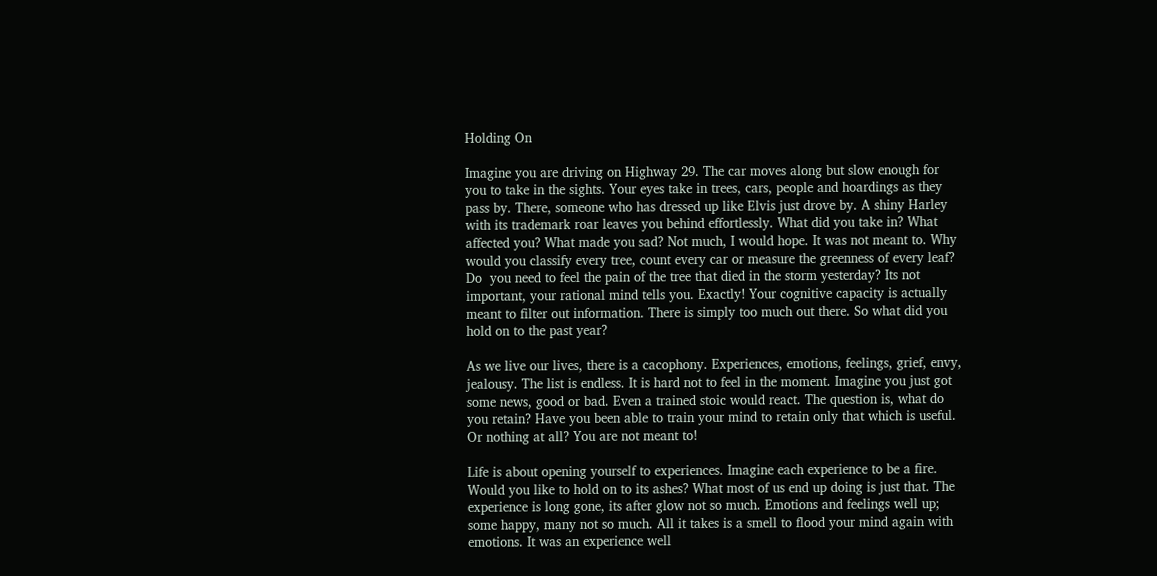Holding On

Imagine you are driving on Highway 29. The car moves along but slow enough for you to take in the sights. Your eyes take in trees, cars, people and hoardings as they pass by. There, someone who has dressed up like Elvis just drove by. A shiny Harley with its trademark roar leaves you behind effortlessly. What did you take in? What affected you? What made you sad? Not much, I would hope. It was not meant to. Why would you classify every tree, count every car or measure the greenness of every leaf? Do  you need to feel the pain of the tree that died in the storm yesterday? Its not important, your rational mind tells you. Exactly! Your cognitive capacity is actually meant to filter out information. There is simply too much out there. So what did you hold on to the past year?

As we live our lives, there is a cacophony. Experiences, emotions, feelings, grief, envy, jealousy. The list is endless. It is hard not to feel in the moment. Imagine you just got some news, good or bad. Even a trained stoic would react. The question is, what do you retain? Have you been able to train your mind to retain only that which is useful. Or nothing at all? You are not meant to!

Life is about opening yourself to experiences. Imagine each experience to be a fire. Would you like to hold on to its ashes? What most of us end up doing is just that. The experience is long gone, its after glow not so much. Emotions and feelings well up; some happy, many not so much. All it takes is a smell to flood your mind again with emotions. It was an experience well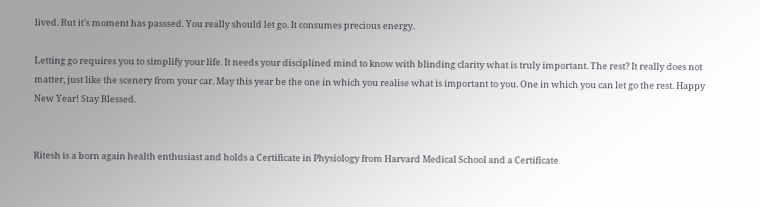lived. But it’s moment has passsed. You really should let go. It consumes precious energy.

Letting go requires you to simplify your life. It needs your disciplined mind to know with blinding clarity what is truly important. The rest? It really does not matter, just like the scenery from your car. May this year be the one in which you realise what is important to you. One in which you can let go the rest. Happy New Year! Stay Blessed.


Ritesh is a born again health enthusiast and holds a Certificate in Physiology from Harvard Medical School and a Certificate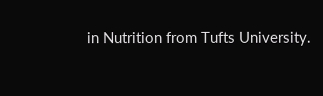in Nutrition from Tufts University.